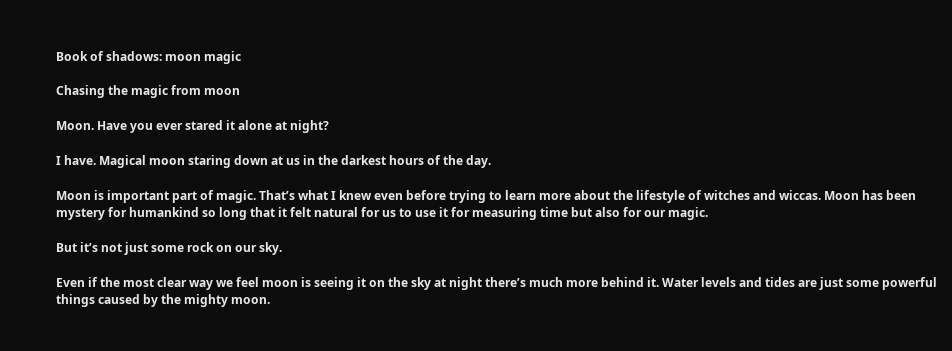Book of shadows: moon magic

Chasing the magic from moon

Moon. Have you ever stared it alone at night?

I have. Magical moon staring down at us in the darkest hours of the day.

Moon is important part of magic. That’s what I knew even before trying to learn more about the lifestyle of witches and wiccas. Moon has been mystery for humankind so long that it felt natural for us to use it for measuring time but also for our magic.

But it’s not just some rock on our sky.

Even if the most clear way we feel moon is seeing it on the sky at night there’s much more behind it. Water levels and tides are just some powerful things caused by the mighty moon.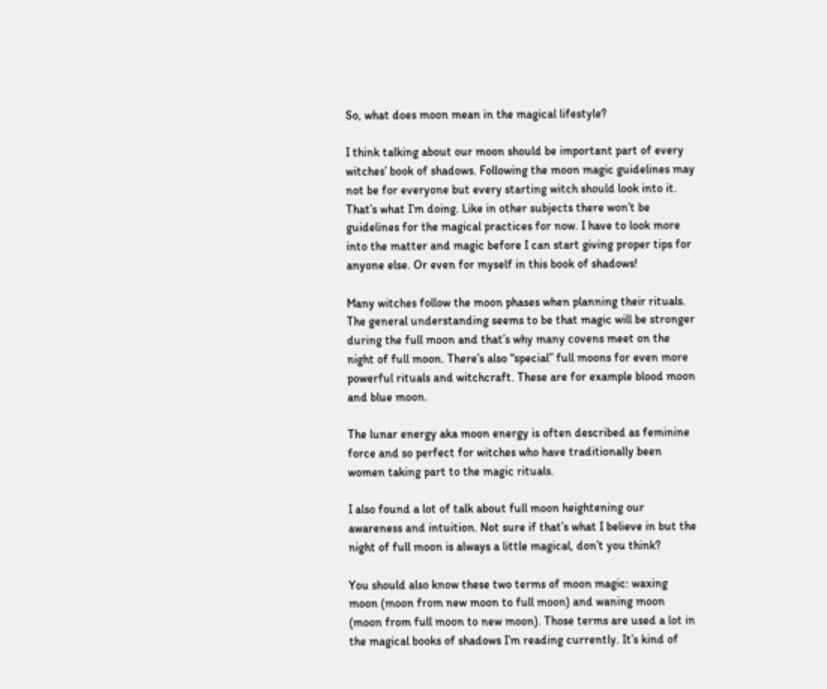So, what does moon mean in the magical lifestyle?

I think talking about our moon should be important part of every witches’ book of shadows. Following the moon magic guidelines may not be for everyone but every starting witch should look into it. That’s what I’m doing. Like in other subjects there won’t be guidelines for the magical practices for now. I have to look more into the matter and magic before I can start giving proper tips for anyone else. Or even for myself in this book of shadows!

Many witches follow the moon phases when planning their rituals. The general understanding seems to be that magic will be stronger during the full moon and that’s why many covens meet on the night of full moon. There’s also “special” full moons for even more powerful rituals and witchcraft. These are for example blood moon and blue moon.

The lunar energy aka moon energy is often described as feminine force and so perfect for witches who have traditionally been women taking part to the magic rituals.

I also found a lot of talk about full moon heightening our awareness and intuition. Not sure if that’s what I believe in but the night of full moon is always a little magical, don’t you think?

You should also know these two terms of moon magic: waxing moon (moon from new moon to full moon) and waning moon (moon from full moon to new moon). Those terms are used a lot in the magical books of shadows I’m reading currently. It’s kind of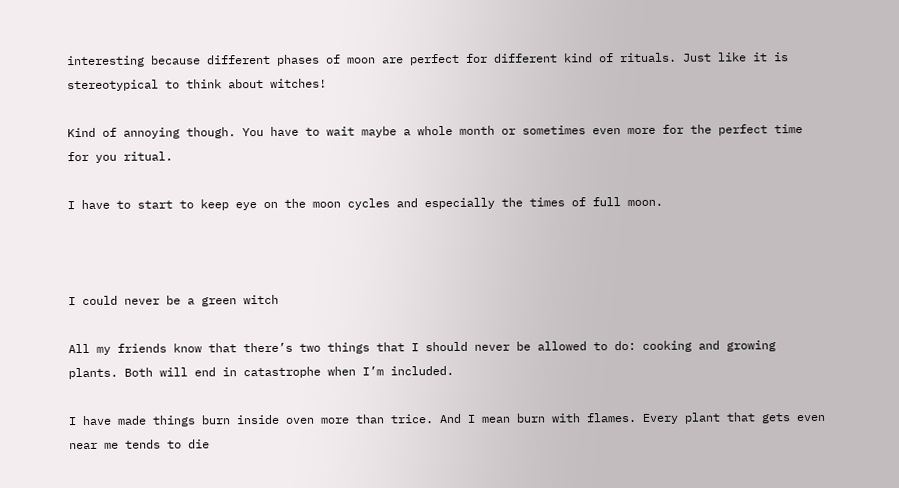interesting because different phases of moon are perfect for different kind of rituals. Just like it is stereotypical to think about witches!

Kind of annoying though. You have to wait maybe a whole month or sometimes even more for the perfect time for you ritual.

I have to start to keep eye on the moon cycles and especially the times of full moon.



I could never be a green witch

All my friends know that there’s two things that I should never be allowed to do: cooking and growing plants. Both will end in catastrophe when I’m included.

I have made things burn inside oven more than trice. And I mean burn with flames. Every plant that gets even near me tends to die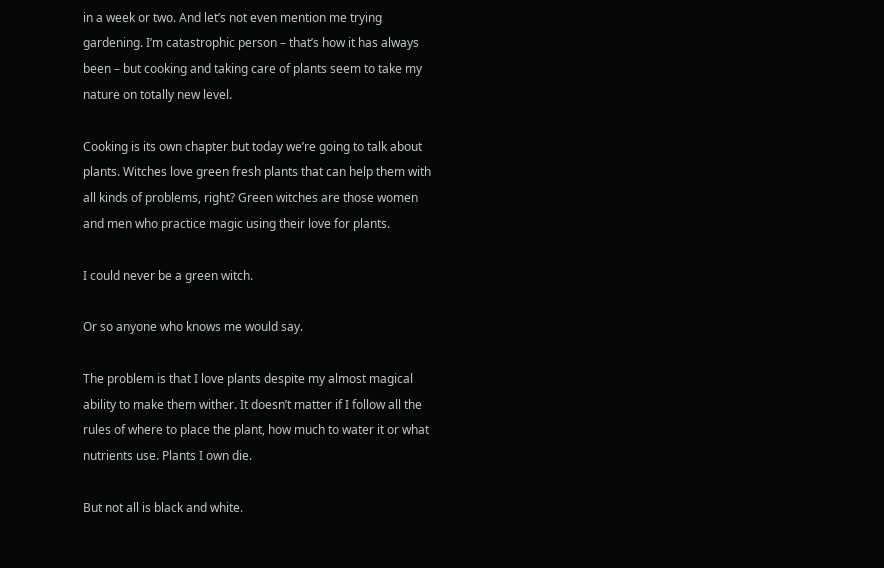in a week or two. And let’s not even mention me trying gardening. I’m catastrophic person – that’s how it has always been – but cooking and taking care of plants seem to take my nature on totally new level.

Cooking is its own chapter but today we’re going to talk about plants. Witches love green fresh plants that can help them with all kinds of problems, right? Green witches are those women and men who practice magic using their love for plants.

I could never be a green witch.

Or so anyone who knows me would say.

The problem is that I love plants despite my almost magical ability to make them wither. It doesn’t matter if I follow all the rules of where to place the plant, how much to water it or what nutrients use. Plants I own die.

But not all is black and white.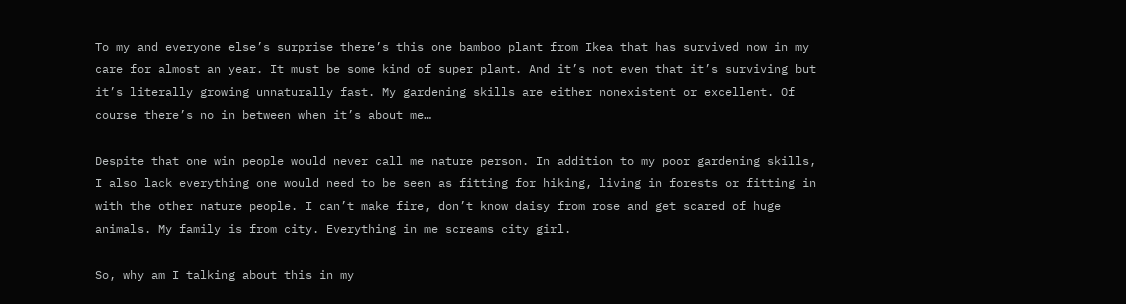To my and everyone else’s surprise there’s this one bamboo plant from Ikea that has survived now in my care for almost an year. It must be some kind of super plant. And it’s not even that it’s surviving but it’s literally growing unnaturally fast. My gardening skills are either nonexistent or excellent. Of course there’s no in between when it’s about me…

Despite that one win people would never call me nature person. In addition to my poor gardening skills, I also lack everything one would need to be seen as fitting for hiking, living in forests or fitting in with the other nature people. I can’t make fire, don’t know daisy from rose and get scared of huge animals. My family is from city. Everything in me screams city girl.

So, why am I talking about this in my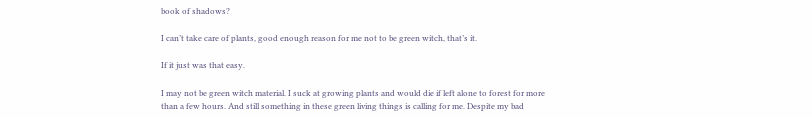book of shadows?

I can’t take care of plants, good enough reason for me not to be green witch, that’s it.

If it just was that easy.

I may not be green witch material. I suck at growing plants and would die if left alone to forest for more than a few hours. And still something in these green living things is calling for me. Despite my bad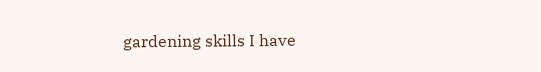gardening skills I have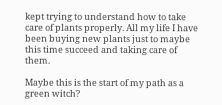kept trying to understand how to take care of plants properly. All my life I have been buying new plants just to maybe this time succeed and taking care of them.

Maybe this is the start of my path as a green witch?